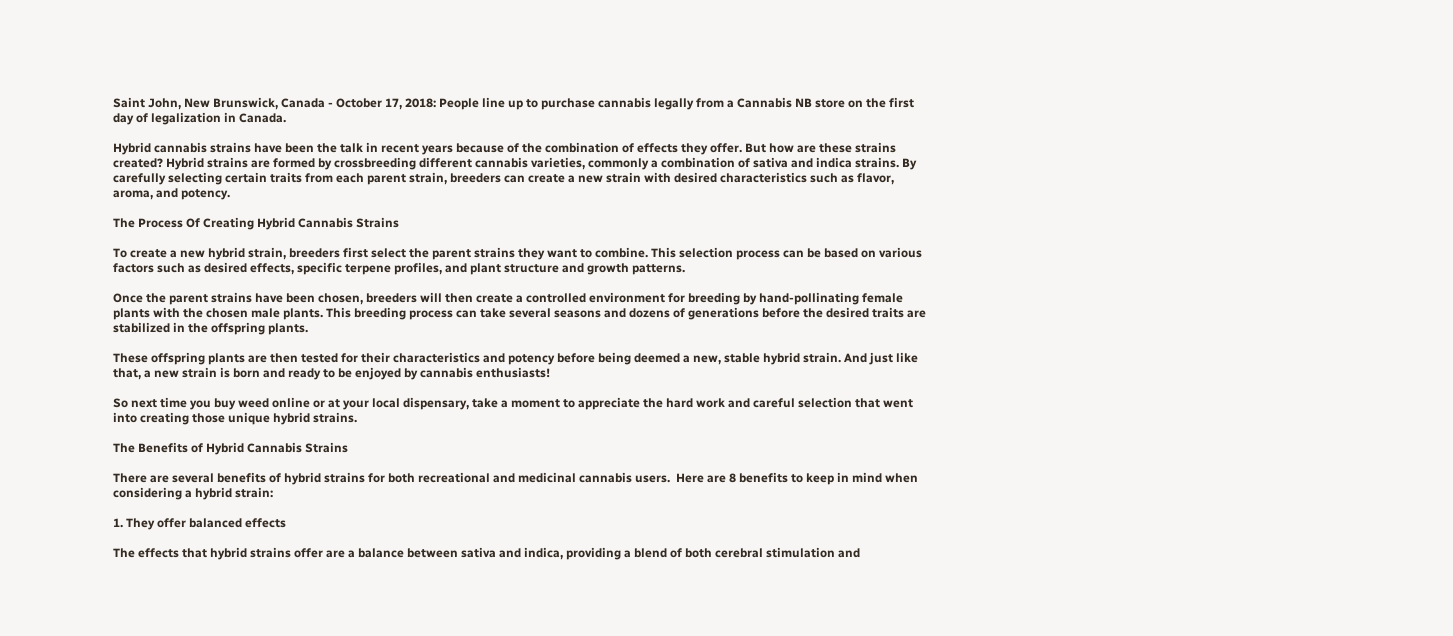Saint John, New Brunswick, Canada - October 17, 2018: People line up to purchase cannabis legally from a Cannabis NB store on the first day of legalization in Canada.

Hybrid cannabis strains have been the talk in recent years because of the combination of effects they offer. But how are these strains created? Hybrid strains are formed by crossbreeding different cannabis varieties, commonly a combination of sativa and indica strains. By carefully selecting certain traits from each parent strain, breeders can create a new strain with desired characteristics such as flavor, aroma, and potency.

The Process Of Creating Hybrid Cannabis Strains

To create a new hybrid strain, breeders first select the parent strains they want to combine. This selection process can be based on various factors such as desired effects, specific terpene profiles, and plant structure and growth patterns.

Once the parent strains have been chosen, breeders will then create a controlled environment for breeding by hand-pollinating female plants with the chosen male plants. This breeding process can take several seasons and dozens of generations before the desired traits are stabilized in the offspring plants.

These offspring plants are then tested for their characteristics and potency before being deemed a new, stable hybrid strain. And just like that, a new strain is born and ready to be enjoyed by cannabis enthusiasts!

So next time you buy weed online or at your local dispensary, take a moment to appreciate the hard work and careful selection that went into creating those unique hybrid strains.

The Benefits of Hybrid Cannabis Strains

There are several benefits of hybrid strains for both recreational and medicinal cannabis users.  Here are 8 benefits to keep in mind when considering a hybrid strain:

1. They offer balanced effects

The effects that hybrid strains offer are a balance between sativa and indica, providing a blend of both cerebral stimulation and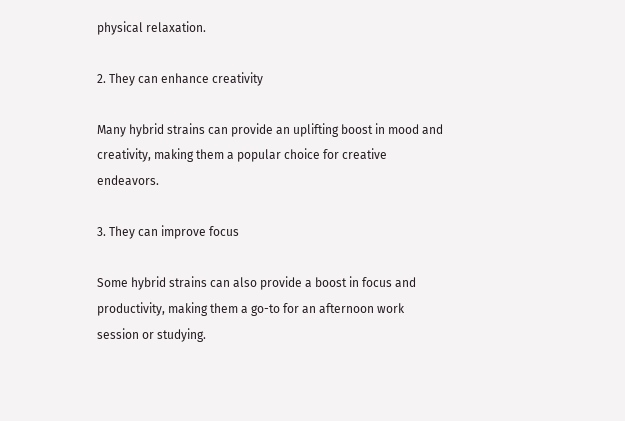physical relaxation.

2. They can enhance creativity

Many hybrid strains can provide an uplifting boost in mood and creativity, making them a popular choice for creative endeavors.

3. They can improve focus

Some hybrid strains can also provide a boost in focus and productivity, making them a go-to for an afternoon work session or studying.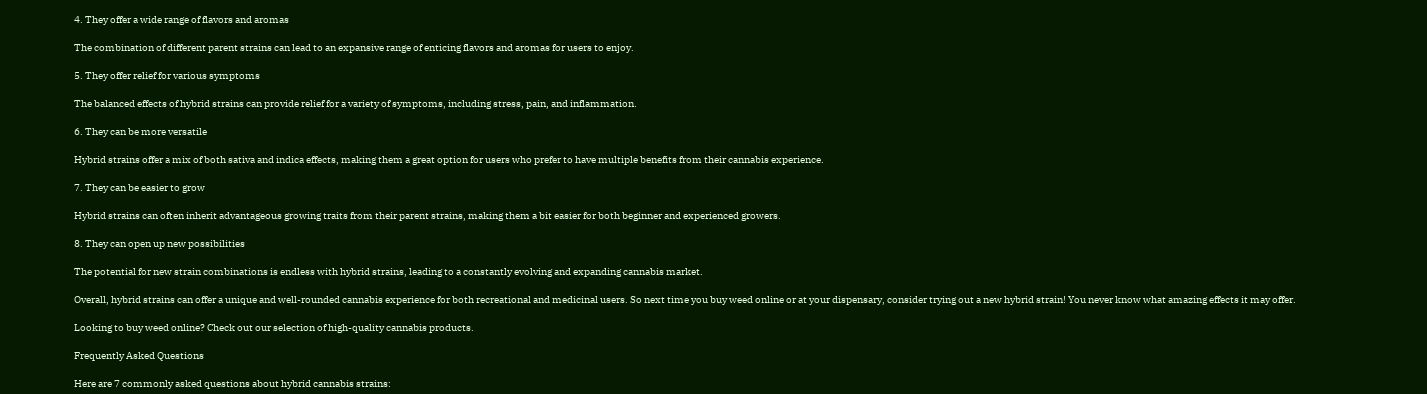4. They offer a wide range of flavors and aromas

The combination of different parent strains can lead to an expansive range of enticing flavors and aromas for users to enjoy.

5. They offer relief for various symptoms

The balanced effects of hybrid strains can provide relief for a variety of symptoms, including stress, pain, and inflammation.

6. They can be more versatile

Hybrid strains offer a mix of both sativa and indica effects, making them a great option for users who prefer to have multiple benefits from their cannabis experience.

7. They can be easier to grow

Hybrid strains can often inherit advantageous growing traits from their parent strains, making them a bit easier for both beginner and experienced growers.

8. They can open up new possibilities

The potential for new strain combinations is endless with hybrid strains, leading to a constantly evolving and expanding cannabis market.

Overall, hybrid strains can offer a unique and well-rounded cannabis experience for both recreational and medicinal users. So next time you buy weed online or at your dispensary, consider trying out a new hybrid strain! You never know what amazing effects it may offer.

Looking to buy weed online? Check out our selection of high-quality cannabis products.

Frequently Asked Questions

Here are 7 commonly asked questions about hybrid cannabis strains: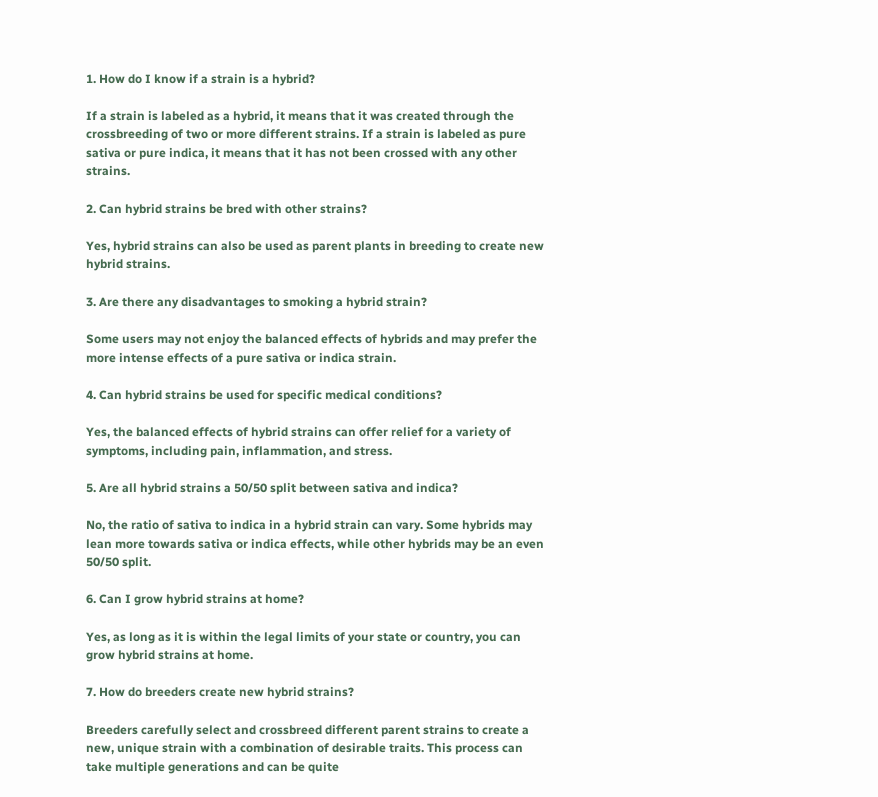1. How do I know if a strain is a hybrid?

If a strain is labeled as a hybrid, it means that it was created through the crossbreeding of two or more different strains. If a strain is labeled as pure sativa or pure indica, it means that it has not been crossed with any other strains.

2. Can hybrid strains be bred with other strains?

Yes, hybrid strains can also be used as parent plants in breeding to create new hybrid strains.

3. Are there any disadvantages to smoking a hybrid strain?

Some users may not enjoy the balanced effects of hybrids and may prefer the more intense effects of a pure sativa or indica strain.

4. Can hybrid strains be used for specific medical conditions?

Yes, the balanced effects of hybrid strains can offer relief for a variety of symptoms, including pain, inflammation, and stress.

5. Are all hybrid strains a 50/50 split between sativa and indica?

No, the ratio of sativa to indica in a hybrid strain can vary. Some hybrids may lean more towards sativa or indica effects, while other hybrids may be an even 50/50 split.

6. Can I grow hybrid strains at home?

Yes, as long as it is within the legal limits of your state or country, you can grow hybrid strains at home.

7. How do breeders create new hybrid strains?

Breeders carefully select and crossbreed different parent strains to create a new, unique strain with a combination of desirable traits. This process can take multiple generations and can be quite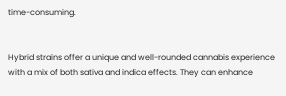time-consuming.


Hybrid strains offer a unique and well-rounded cannabis experience with a mix of both sativa and indica effects. They can enhance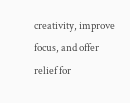creativity, improve focus, and offer relief for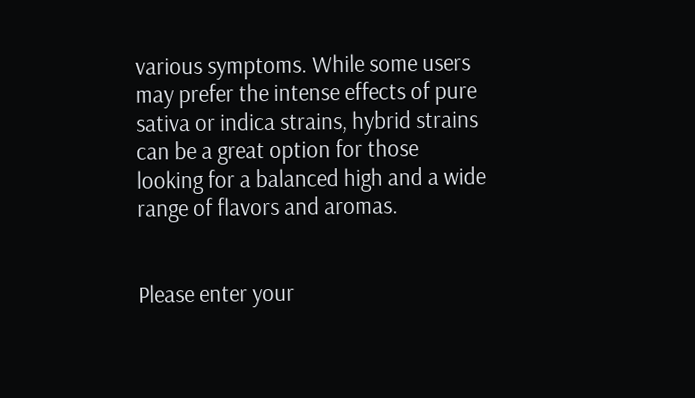various symptoms. While some users may prefer the intense effects of pure sativa or indica strains, hybrid strains can be a great option for those looking for a balanced high and a wide range of flavors and aromas.


Please enter your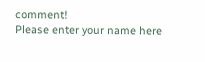comment!
Please enter your name here